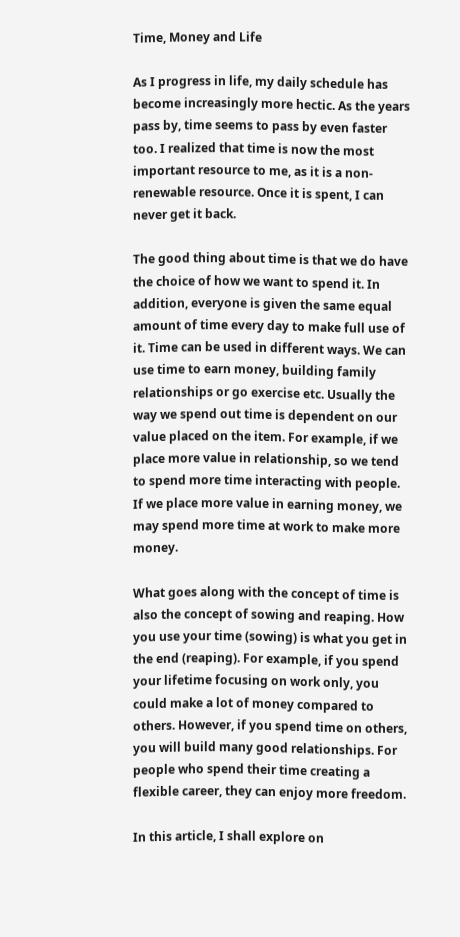Time, Money and Life

As I progress in life, my daily schedule has become increasingly more hectic. As the years pass by, time seems to pass by even faster too. I realized that time is now the most important resource to me, as it is a non-renewable resource. Once it is spent, I can never get it back.

The good thing about time is that we do have the choice of how we want to spend it. In addition, everyone is given the same equal amount of time every day to make full use of it. Time can be used in different ways. We can use time to earn money, building family relationships or go exercise etc. Usually the way we spend out time is dependent on our value placed on the item. For example, if we place more value in relationship, so we tend to spend more time interacting with people. If we place more value in earning money, we may spend more time at work to make more money.

What goes along with the concept of time is also the concept of sowing and reaping. How you use your time (sowing) is what you get in the end (reaping). For example, if you spend your lifetime focusing on work only, you could make a lot of money compared to others. However, if you spend time on others, you will build many good relationships. For people who spend their time creating a flexible career, they can enjoy more freedom.

In this article, I shall explore on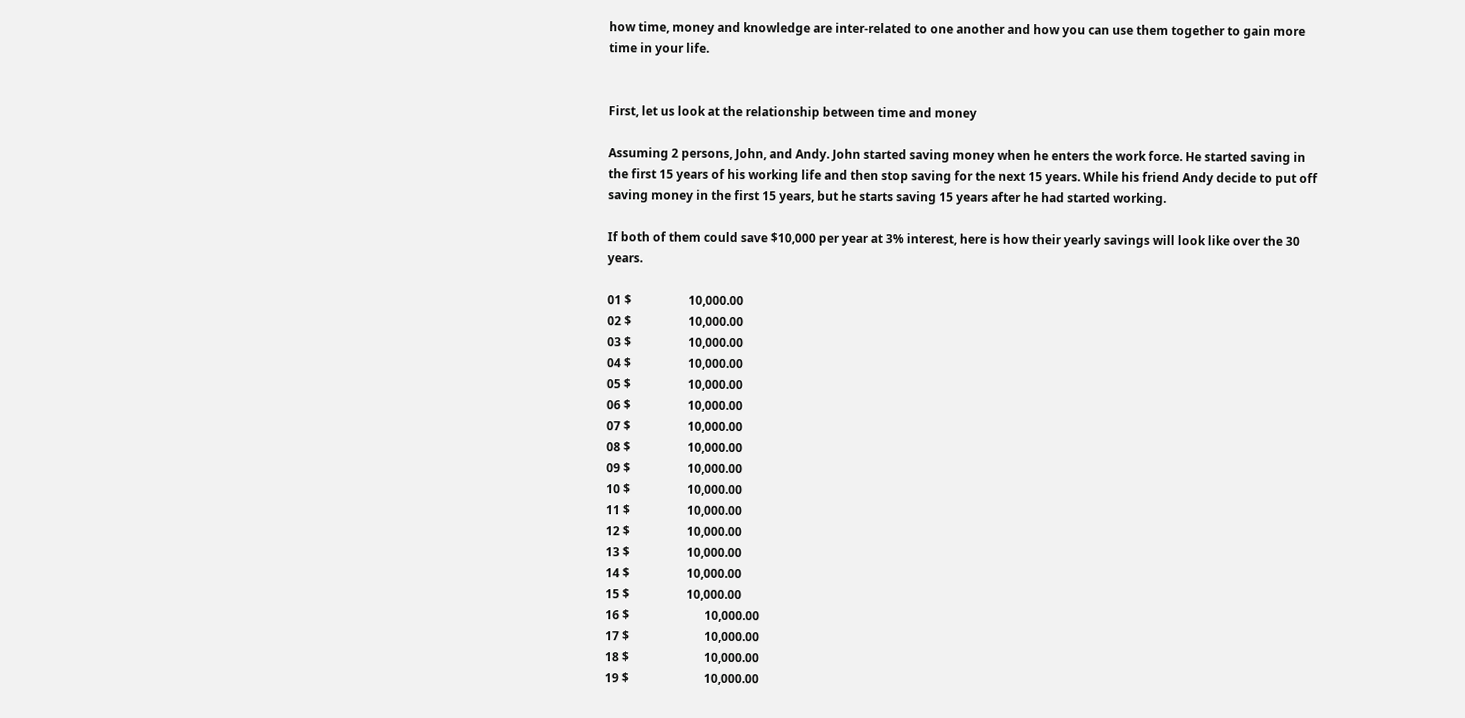how time, money and knowledge are inter-related to one another and how you can use them together to gain more time in your life.


First, let us look at the relationship between time and money

Assuming 2 persons, John, and Andy. John started saving money when he enters the work force. He started saving in the first 15 years of his working life and then stop saving for the next 15 years. While his friend Andy decide to put off saving money in the first 15 years, but he starts saving 15 years after he had started working.

If both of them could save $10,000 per year at 3% interest, here is how their yearly savings will look like over the 30 years.

01 $                   10,000.00
02 $                   10,000.00
03 $                   10,000.00
04 $                   10,000.00
05 $                   10,000.00
06 $                   10,000.00
07 $                   10,000.00
08 $                   10,000.00
09 $                   10,000.00
10 $                   10,000.00
11 $                   10,000.00
12 $                   10,000.00
13 $                   10,000.00
14 $                   10,000.00
15 $                   10,000.00
16 $                         10,000.00
17 $                         10,000.00
18 $                         10,000.00
19 $                         10,000.00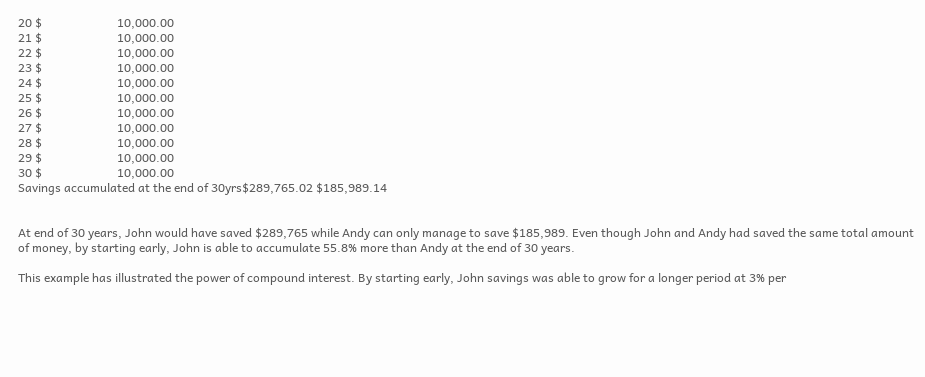20 $                         10,000.00
21 $                         10,000.00
22 $                         10,000.00
23 $                         10,000.00
24 $                         10,000.00
25 $                         10,000.00
26 $                         10,000.00
27 $                         10,000.00
28 $                         10,000.00
29 $                         10,000.00
30 $                         10,000.00
Savings accumulated at the end of 30yrs$289,765.02 $185,989.14


At end of 30 years, John would have saved $289,765 while Andy can only manage to save $185,989. Even though John and Andy had saved the same total amount of money, by starting early, John is able to accumulate 55.8% more than Andy at the end of 30 years.

This example has illustrated the power of compound interest. By starting early, John savings was able to grow for a longer period at 3% per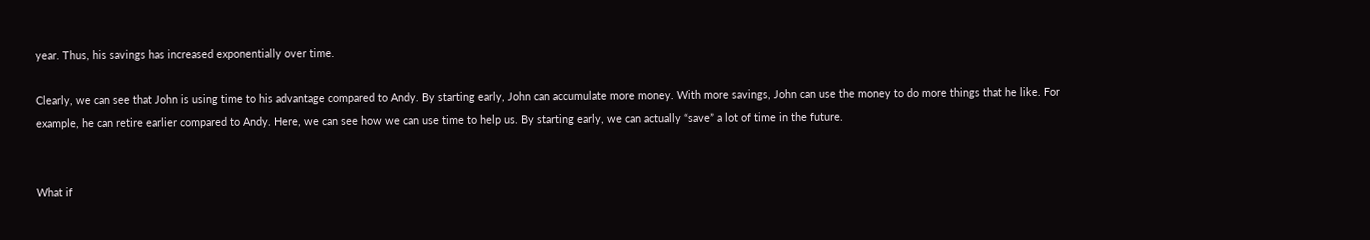year. Thus, his savings has increased exponentially over time.

Clearly, we can see that John is using time to his advantage compared to Andy. By starting early, John can accumulate more money. With more savings, John can use the money to do more things that he like. For example, he can retire earlier compared to Andy. Here, we can see how we can use time to help us. By starting early, we can actually “save” a lot of time in the future.


What if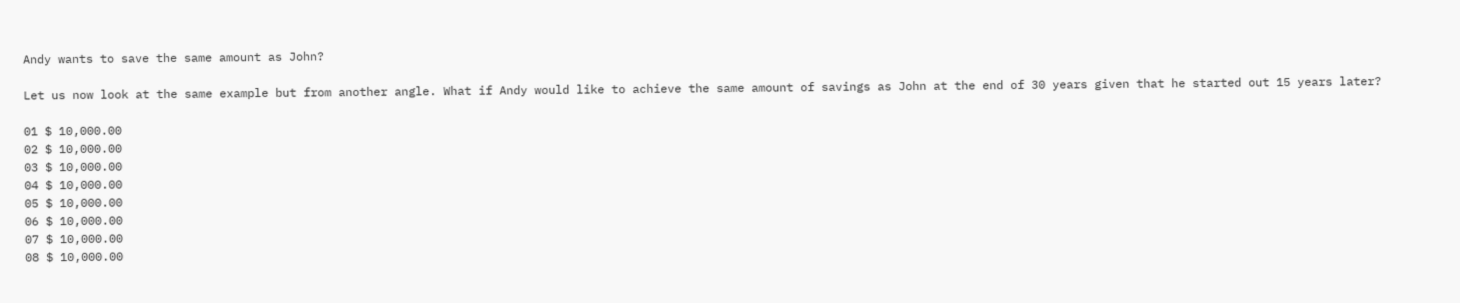Andy wants to save the same amount as John?

Let us now look at the same example but from another angle. What if Andy would like to achieve the same amount of savings as John at the end of 30 years given that he started out 15 years later?

01 $ 10,000.00
02 $ 10,000.00
03 $ 10,000.00
04 $ 10,000.00
05 $ 10,000.00
06 $ 10,000.00
07 $ 10,000.00
08 $ 10,000.00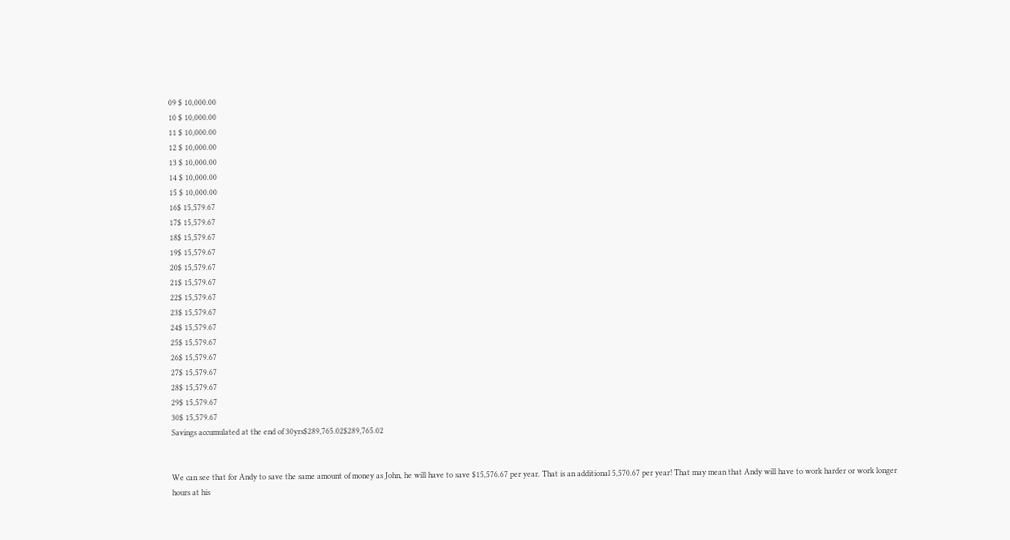09 $ 10,000.00
10 $ 10,000.00
11 $ 10,000.00
12 $ 10,000.00
13 $ 10,000.00
14 $ 10,000.00
15 $ 10,000.00
16$ 15,579.67
17$ 15,579.67
18$ 15,579.67
19$ 15,579.67
20$ 15,579.67
21$ 15,579.67
22$ 15,579.67
23$ 15,579.67
24$ 15,579.67
25$ 15,579.67
26$ 15,579.67
27$ 15,579.67
28$ 15,579.67
29$ 15,579.67
30$ 15,579.67
Savings accumulated at the end of 30yrs$289,765.02$289,765.02


We can see that for Andy to save the same amount of money as John, he will have to save $15,576.67 per year. That is an additional 5,570.67 per year! That may mean that Andy will have to work harder or work longer hours at his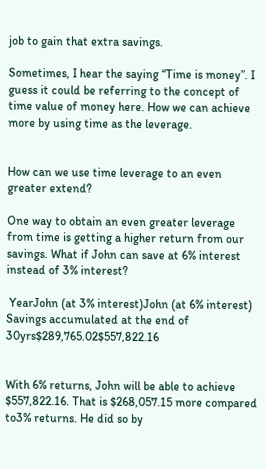job to gain that extra savings.

Sometimes, I hear the saying “Time is money”. I guess it could be referring to the concept of time value of money here. How we can achieve more by using time as the leverage.


How can we use time leverage to an even greater extend?

One way to obtain an even greater leverage from time is getting a higher return from our savings. What if John can save at 6% interest instead of 3% interest?

 YearJohn (at 3% interest)John (at 6% interest)
Savings accumulated at the end of 30yrs$289,765.02$557,822.16


With 6% returns, John will be able to achieve $557,822.16. That is $268,057.15 more compared to3% returns. He did so by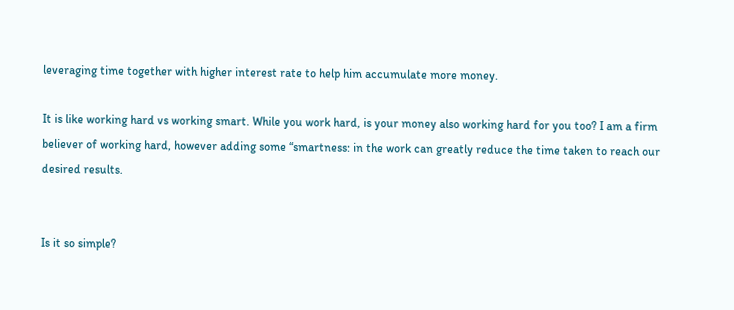leveraging time together with higher interest rate to help him accumulate more money.

It is like working hard vs working smart. While you work hard, is your money also working hard for you too? I am a firm believer of working hard, however adding some “smartness: in the work can greatly reduce the time taken to reach our desired results.


Is it so simple?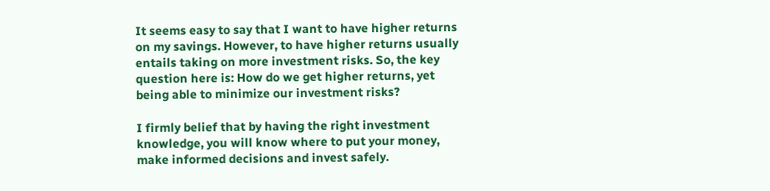It seems easy to say that I want to have higher returns on my savings. However, to have higher returns usually entails taking on more investment risks. So, the key question here is: How do we get higher returns, yet being able to minimize our investment risks?

I firmly belief that by having the right investment knowledge, you will know where to put your money, make informed decisions and invest safely.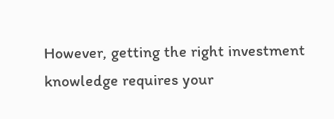However, getting the right investment knowledge requires your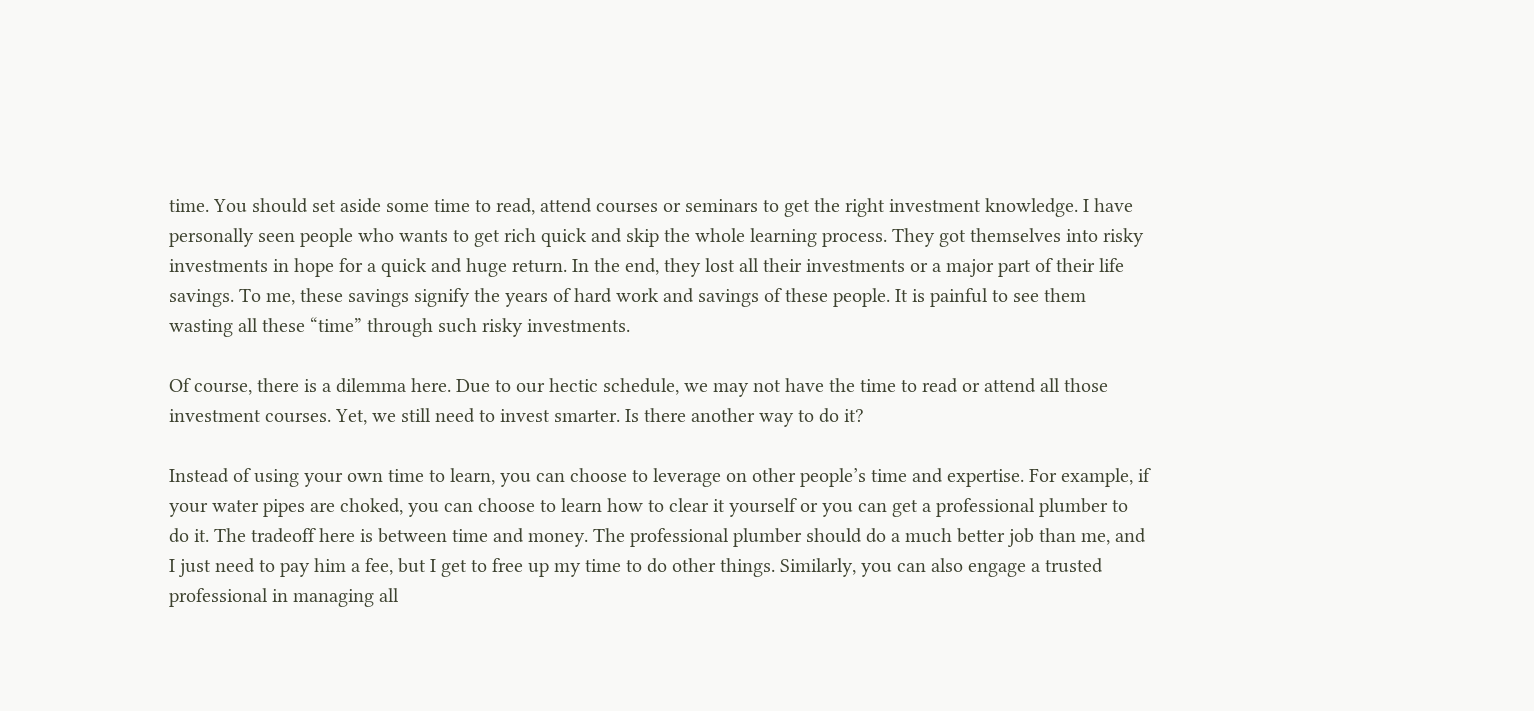time. You should set aside some time to read, attend courses or seminars to get the right investment knowledge. I have personally seen people who wants to get rich quick and skip the whole learning process. They got themselves into risky investments in hope for a quick and huge return. In the end, they lost all their investments or a major part of their life savings. To me, these savings signify the years of hard work and savings of these people. It is painful to see them wasting all these “time” through such risky investments.

Of course, there is a dilemma here. Due to our hectic schedule, we may not have the time to read or attend all those investment courses. Yet, we still need to invest smarter. Is there another way to do it?

Instead of using your own time to learn, you can choose to leverage on other people’s time and expertise. For example, if your water pipes are choked, you can choose to learn how to clear it yourself or you can get a professional plumber to do it. The tradeoff here is between time and money. The professional plumber should do a much better job than me, and I just need to pay him a fee, but I get to free up my time to do other things. Similarly, you can also engage a trusted professional in managing all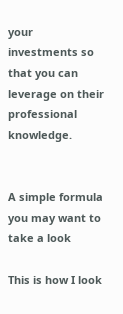your investments so that you can leverage on their professional knowledge.


A simple formula you may want to take a look

This is how I look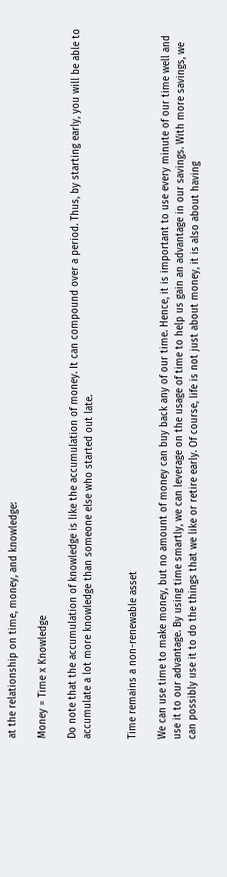at the relationship on time, money, and knowledge:

Money = Time x Knowledge

Do note that the accumulation of knowledge is like the accumulation of money. It can compound over a period. Thus, by starting early, you will be able to accumulate a lot more knowledge than someone else who started out late.


Time remains a non-renewable asset

We can use time to make money, but no amount of money can buy back any of our time. Hence, it is important to use every minute of our time well and use it to our advantage. By using time smartly, we can leverage on the usage of time to help us gain an advantage in our savings. With more savings, we can possibly use it to do the things that we like or retire early. Of course, life is not just about money, it is also about having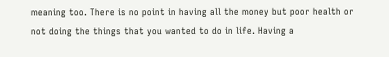meaning too. There is no point in having all the money but poor health or not doing the things that you wanted to do in life. Having a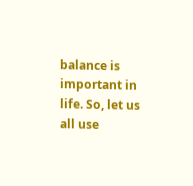balance is important in life. So, let us all use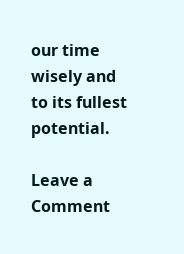our time wisely and to its fullest potential.

Leave a Comment